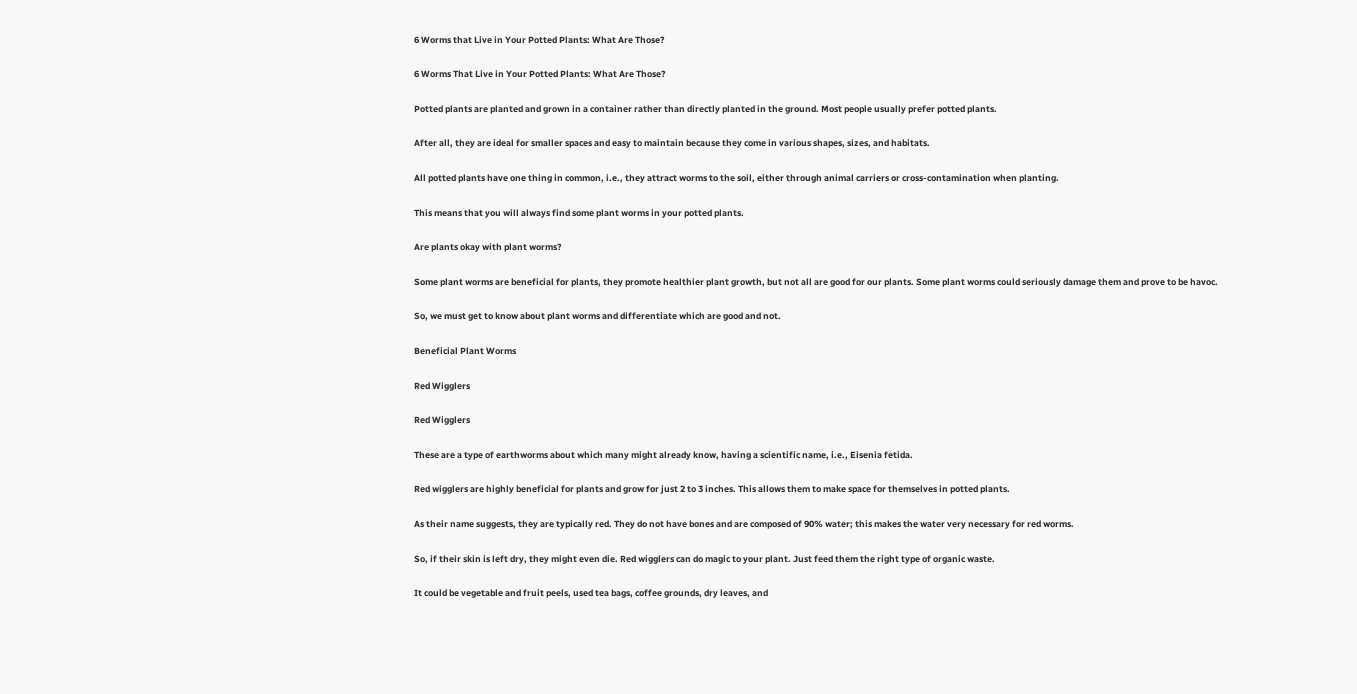6 Worms that Live in Your Potted Plants: What Are Those?

6 Worms That Live in Your Potted Plants: What Are Those?

Potted plants are planted and grown in a container rather than directly planted in the ground. Most people usually prefer potted plants.

After all, they are ideal for smaller spaces and easy to maintain because they come in various shapes, sizes, and habitats.

All potted plants have one thing in common, i.e., they attract worms to the soil, either through animal carriers or cross-contamination when planting.

This means that you will always find some plant worms in your potted plants.

Are plants okay with plant worms?

Some plant worms are beneficial for plants, they promote healthier plant growth, but not all are good for our plants. Some plant worms could seriously damage them and prove to be havoc.

So, we must get to know about plant worms and differentiate which are good and not.

Beneficial Plant Worms

Red Wigglers

Red Wigglers

These are a type of earthworms about which many might already know, having a scientific name, i.e., Eisenia fetida.

Red wigglers are highly beneficial for plants and grow for just 2 to 3 inches. This allows them to make space for themselves in potted plants.

As their name suggests, they are typically red. They do not have bones and are composed of 90% water; this makes the water very necessary for red worms.

So, if their skin is left dry, they might even die. Red wigglers can do magic to your plant. Just feed them the right type of organic waste.

It could be vegetable and fruit peels, used tea bags, coffee grounds, dry leaves, and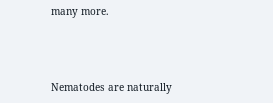many more.



Nematodes are naturally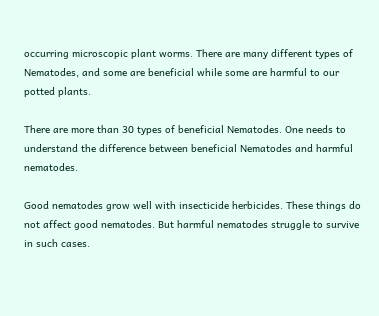occurring microscopic plant worms. There are many different types of Nematodes, and some are beneficial while some are harmful to our potted plants.

There are more than 30 types of beneficial Nematodes. One needs to understand the difference between beneficial Nematodes and harmful nematodes.

Good nematodes grow well with insecticide herbicides. These things do not affect good nematodes. But harmful nematodes struggle to survive in such cases.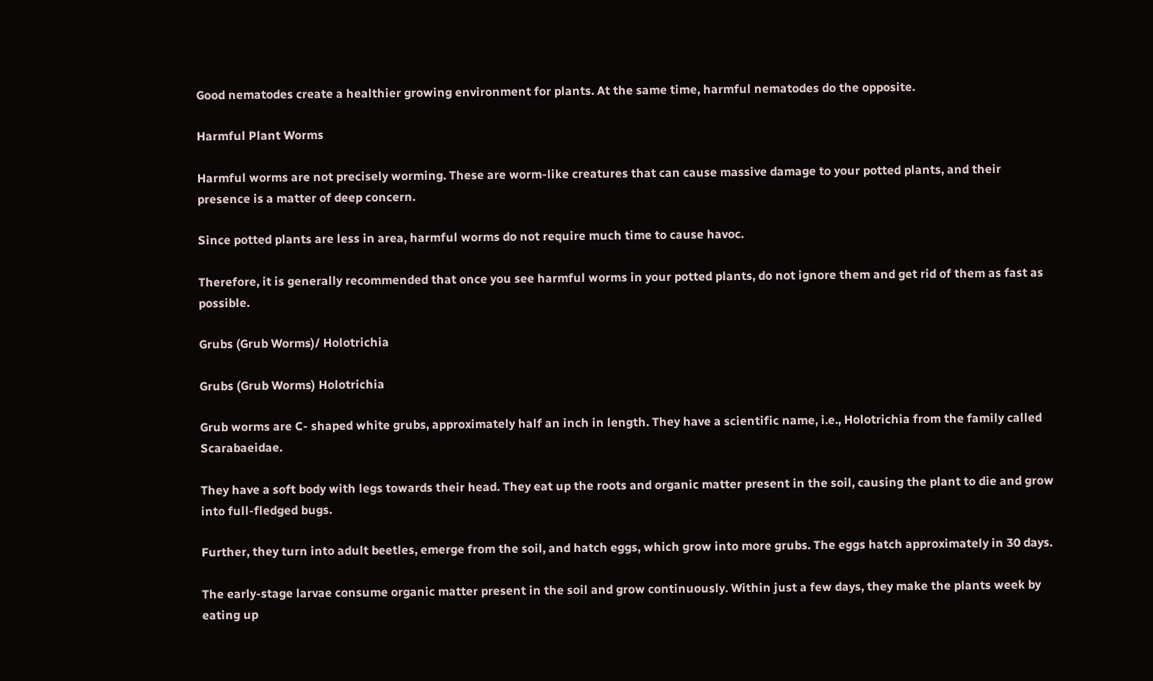Good nematodes create a healthier growing environment for plants. At the same time, harmful nematodes do the opposite.

Harmful Plant Worms

Harmful worms are not precisely worming. These are worm-like creatures that can cause massive damage to your potted plants, and their presence is a matter of deep concern.

Since potted plants are less in area, harmful worms do not require much time to cause havoc.

Therefore, it is generally recommended that once you see harmful worms in your potted plants, do not ignore them and get rid of them as fast as possible.

Grubs (Grub Worms)/ Holotrichia

Grubs (Grub Worms) Holotrichia

Grub worms are C- shaped white grubs, approximately half an inch in length. They have a scientific name, i.e., Holotrichia from the family called Scarabaeidae.

They have a soft body with legs towards their head. They eat up the roots and organic matter present in the soil, causing the plant to die and grow into full-fledged bugs.

Further, they turn into adult beetles, emerge from the soil, and hatch eggs, which grow into more grubs. The eggs hatch approximately in 30 days.

The early-stage larvae consume organic matter present in the soil and grow continuously. Within just a few days, they make the plants week by eating up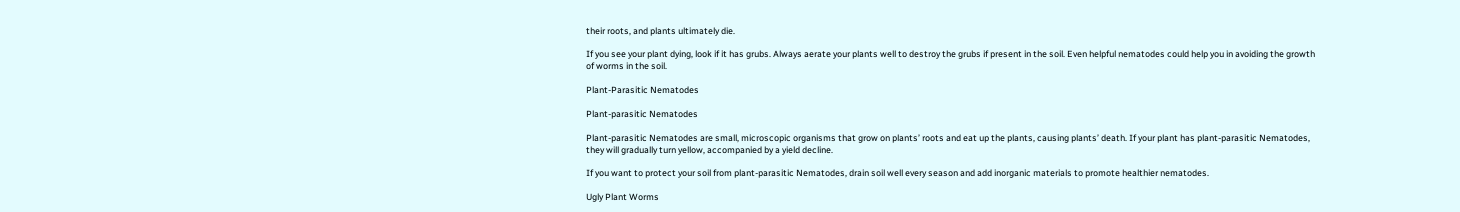their roots, and plants ultimately die.

If you see your plant dying, look if it has grubs. Always aerate your plants well to destroy the grubs if present in the soil. Even helpful nematodes could help you in avoiding the growth of worms in the soil.

Plant-Parasitic Nematodes

Plant-parasitic Nematodes

Plant-parasitic Nematodes are small, microscopic organisms that grow on plants’ roots and eat up the plants, causing plants’ death. If your plant has plant-parasitic Nematodes, they will gradually turn yellow, accompanied by a yield decline.

If you want to protect your soil from plant-parasitic Nematodes, drain soil well every season and add inorganic materials to promote healthier nematodes.

Ugly Plant Worms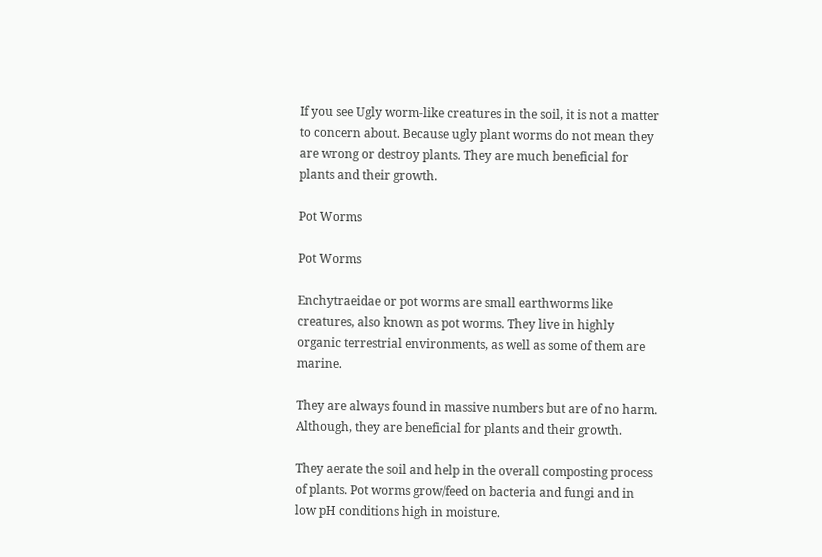If you see Ugly worm-like creatures in the soil, it is not a matter to concern about. Because ugly plant worms do not mean they are wrong or destroy plants. They are much beneficial for plants and their growth.

Pot Worms

Pot Worms

Enchytraeidae or pot worms are small earthworms like creatures, also known as pot worms. They live in highly organic terrestrial environments, as well as some of them are marine.

They are always found in massive numbers but are of no harm. Although, they are beneficial for plants and their growth.

They aerate the soil and help in the overall composting process of plants. Pot worms grow/feed on bacteria and fungi and in low pH conditions high in moisture.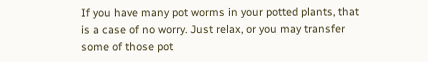If you have many pot worms in your potted plants, that is a case of no worry. Just relax, or you may transfer some of those pot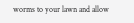worms to your lawn and allow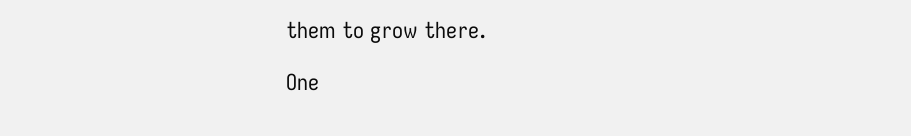them to grow there.

One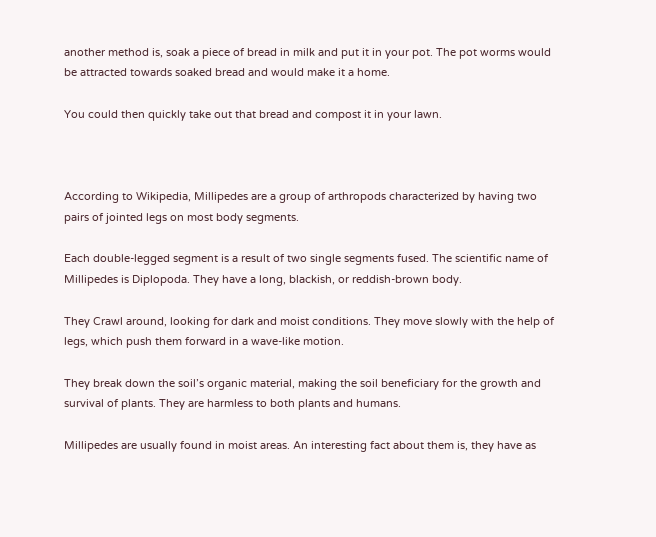another method is, soak a piece of bread in milk and put it in your pot. The pot worms would be attracted towards soaked bread and would make it a home.

You could then quickly take out that bread and compost it in your lawn.



According to Wikipedia, Millipedes are a group of arthropods characterized by having two pairs of jointed legs on most body segments.

Each double-legged segment is a result of two single segments fused. The scientific name of Millipedes is Diplopoda. They have a long, blackish, or reddish-brown body.

They Crawl around, looking for dark and moist conditions. They move slowly with the help of legs, which push them forward in a wave-like motion.

They break down the soil’s organic material, making the soil beneficiary for the growth and survival of plants. They are harmless to both plants and humans.

Millipedes are usually found in moist areas. An interesting fact about them is, they have as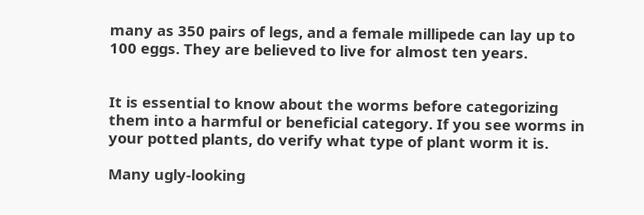many as 350 pairs of legs, and a female millipede can lay up to 100 eggs. They are believed to live for almost ten years.


It is essential to know about the worms before categorizing them into a harmful or beneficial category. If you see worms in your potted plants, do verify what type of plant worm it is.

Many ugly-looking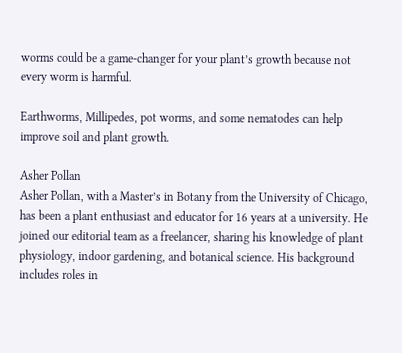worms could be a game-changer for your plant’s growth because not every worm is harmful.

Earthworms, Millipedes, pot worms, and some nematodes can help improve soil and plant growth.

Asher Pollan
Asher Pollan, with a Master’s in Botany from the University of Chicago, has been a plant enthusiast and educator for 16 years at a university. He joined our editorial team as a freelancer, sharing his knowledge of plant physiology, indoor gardening, and botanical science. His background includes roles in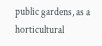public gardens, as a horticultural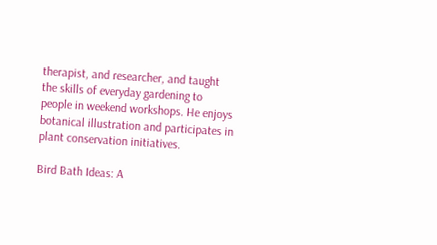therapist, and researcher, and taught the skills of everyday gardening to people in weekend workshops. He enjoys botanical illustration and participates in plant conservation initiatives.

Bird Bath Ideas: A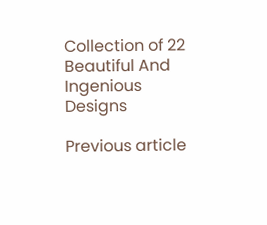Collection of 22 Beautiful And Ingenious Designs

Previous article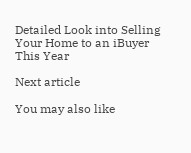Detailed Look into Selling Your Home to an iBuyer This Year

Next article

You may also like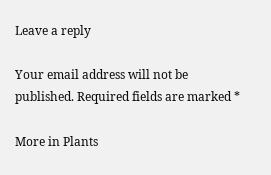Leave a reply

Your email address will not be published. Required fields are marked *

More in Plants